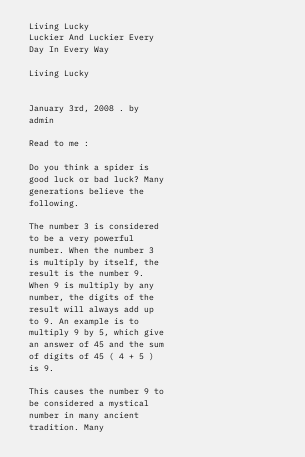Living Lucky
Luckier And Luckier Every Day In Every Way

Living Lucky


January 3rd, 2008 . by admin

Read to me :

Do you think a spider is good luck or bad luck? Many generations believe the following.

The number 3 is considered to be a very powerful number. When the number 3 is multiply by itself, the result is the number 9. When 9 is multiply by any number, the digits of the result will always add up to 9. An example is to multiply 9 by 5, which give an answer of 45 and the sum of digits of 45 ( 4 + 5 ) is 9.

This causes the number 9 to be considered a mystical number in many ancient tradition. Many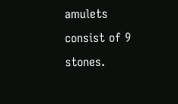amulets consist of 9 stones.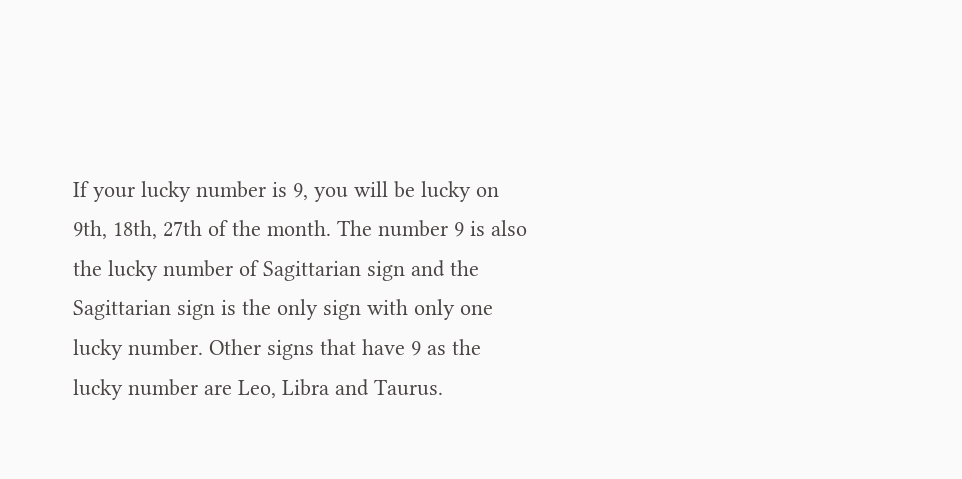If your lucky number is 9, you will be lucky on 9th, 18th, 27th of the month. The number 9 is also the lucky number of Sagittarian sign and the Sagittarian sign is the only sign with only one lucky number. Other signs that have 9 as the lucky number are Leo, Libra and Taurus.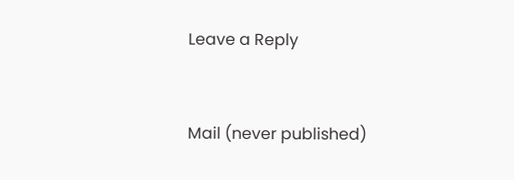Leave a Reply


Mail (never published)